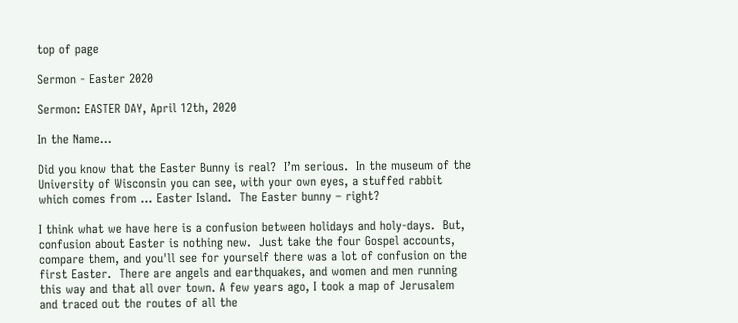top of page

Sermon - Easter 2020

Sermon: EASTER DAY, April 12th, 2020

In the Name...

Did you know that the Easter Bunny is real?  I’m serious.  In the museum of the University of Wisconsin you can see, with your own eyes, a stuffed rabbit which comes from … Easter Island.  The Easter bunny – right?

I think what we have here is a confusion between holidays and holy-days.  But, confusion about Easter is nothing new.  Just take the four Gospel accounts, compare them, and you'll see for yourself there was a lot of confusion on the first Easter.  There are angels and earthquakes, and women and men running this way and that all over town. A few years ago, I took a map of Jerusalem and traced out the routes of all the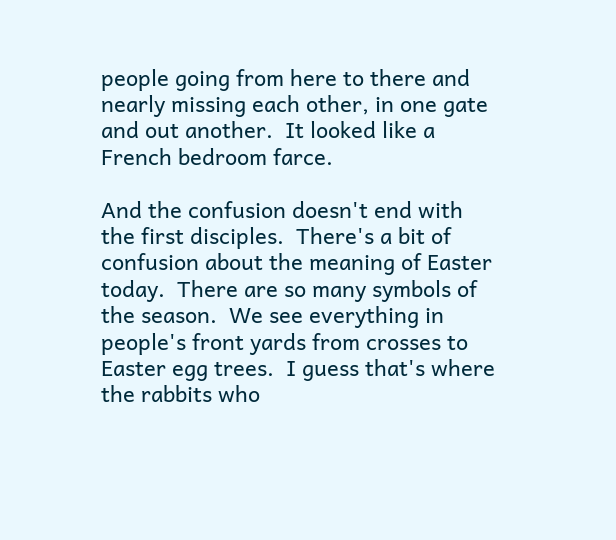people going from here to there and nearly missing each other, in one gate and out another.  It looked like a French bedroom farce.

And the confusion doesn't end with the first disciples.  There's a bit of confusion about the meaning of Easter today.  There are so many symbols of the season.  We see everything in people's front yards from crosses to Easter egg trees.  I guess that's where the rabbits who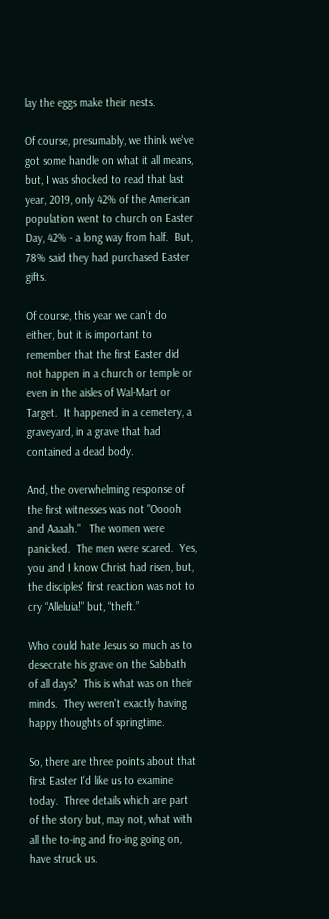lay the eggs make their nests.

Of course, presumably, we think we've got some handle on what it all means, but, I was shocked to read that last year, 2019, only 42% of the American population went to church on Easter Day, 42% - a long way from half.  But, 78% said they had purchased Easter gifts.

Of course, this year we can’t do either, but it is important to remember that the first Easter did not happen in a church or temple or even in the aisles of Wal-Mart or Target.  It happened in a cemetery, a graveyard, in a grave that had contained a dead body.

And, the overwhelming response of the first witnesses was not "Ooooh and Aaaah."   The women were panicked.  The men were scared.  Yes, you and I know Christ had risen, but, the disciples' first reaction was not to cry “Alleluia!” but, “theft.”

Who could hate Jesus so much as to desecrate his grave on the Sabbath of all days?  This is what was on their minds.  They weren't exactly having happy thoughts of springtime.

So, there are three points about that first Easter I'd like us to examine today.  Three details which are part of the story but, may not, what with all the to-ing and fro-ing going on, have struck us.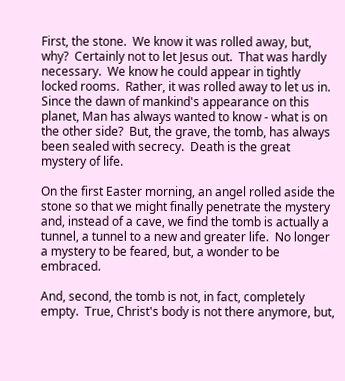First, the stone.  We know it was rolled away, but, why?  Certainly not to let Jesus out.  That was hardly necessary.  We know he could appear in tightly locked rooms.  Rather, it was rolled away to let us in.  Since the dawn of mankind's appearance on this planet, Man has always wanted to know - what is on the other side?  But, the grave, the tomb, has always been sealed with secrecy.  Death is the great mystery of life.

On the first Easter morning, an angel rolled aside the stone so that we might finally penetrate the mystery and, instead of a cave, we find the tomb is actually a tunnel, a tunnel to a new and greater life.  No longer a mystery to be feared, but, a wonder to be embraced.

And, second, the tomb is not, in fact, completely empty.  True, Christ's body is not there anymore, but,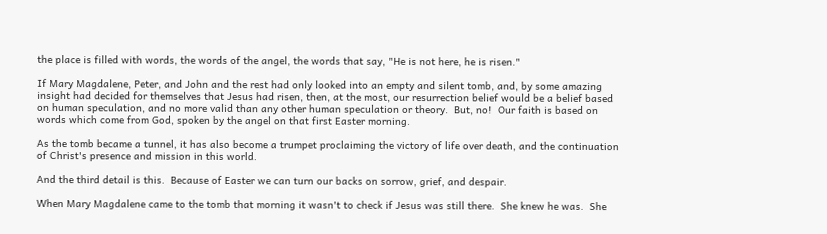the place is filled with words, the words of the angel, the words that say, "He is not here, he is risen."

If Mary Magdalene, Peter, and John and the rest had only looked into an empty and silent tomb, and, by some amazing insight had decided for themselves that Jesus had risen, then, at the most, our resurrection belief would be a belief based on human speculation, and no more valid than any other human speculation or theory.  But, no!  Our faith is based on words which come from God, spoken by the angel on that first Easter morning.

As the tomb became a tunnel, it has also become a trumpet proclaiming the victory of life over death, and the continuation of Christ's presence and mission in this world.

And the third detail is this.  Because of Easter we can turn our backs on sorrow, grief, and despair.

When Mary Magdalene came to the tomb that morning it wasn't to check if Jesus was still there.  She knew he was.  She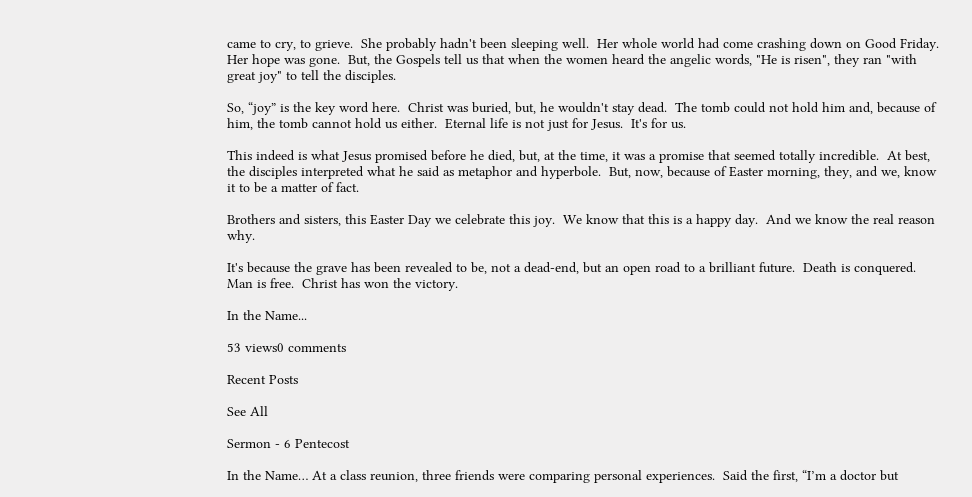came to cry, to grieve.  She probably hadn't been sleeping well.  Her whole world had come crashing down on Good Friday.  Her hope was gone.  But, the Gospels tell us that when the women heard the angelic words, "He is risen", they ran "with great joy" to tell the disciples.

So, “joy” is the key word here.  Christ was buried, but, he wouldn't stay dead.  The tomb could not hold him and, because of him, the tomb cannot hold us either.  Eternal life is not just for Jesus.  It's for us.

This indeed is what Jesus promised before he died, but, at the time, it was a promise that seemed totally incredible.  At best, the disciples interpreted what he said as metaphor and hyperbole.  But, now, because of Easter morning, they, and we, know it to be a matter of fact.

Brothers and sisters, this Easter Day we celebrate this joy.  We know that this is a happy day.  And we know the real reason why.

It's because the grave has been revealed to be, not a dead-end, but an open road to a brilliant future.  Death is conquered.  Man is free.  Christ has won the victory.

In the Name...

53 views0 comments

Recent Posts

See All

Sermon - 6 Pentecost

In the Name… At a class reunion, three friends were comparing personal experiences.  Said the first, “I’m a doctor but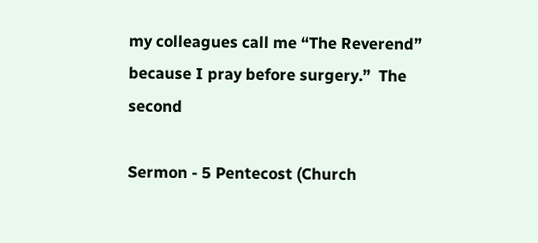my colleagues call me “The Reverend” because I pray before surgery.”  The second

Sermon - 5 Pentecost (Church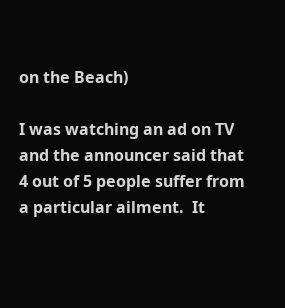on the Beach)

I was watching an ad on TV and the announcer said that 4 out of 5 people suffer from a particular ailment.  It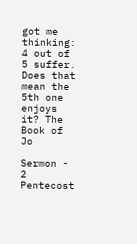got me thinking: 4 out of 5 suffer.  Does that mean the 5th one enjoys it? The Book of Jo

Sermon - 2 Pentecost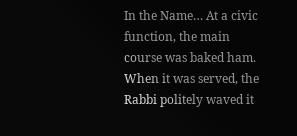In the Name… At a civic function, the main course was baked ham.  When it was served, the Rabbi politely waved it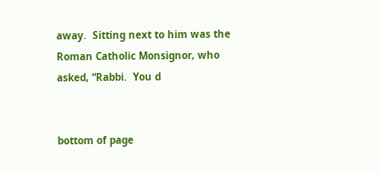away.  Sitting next to him was the Roman Catholic Monsignor, who asked, “Rabbi.  You d


bottom of page